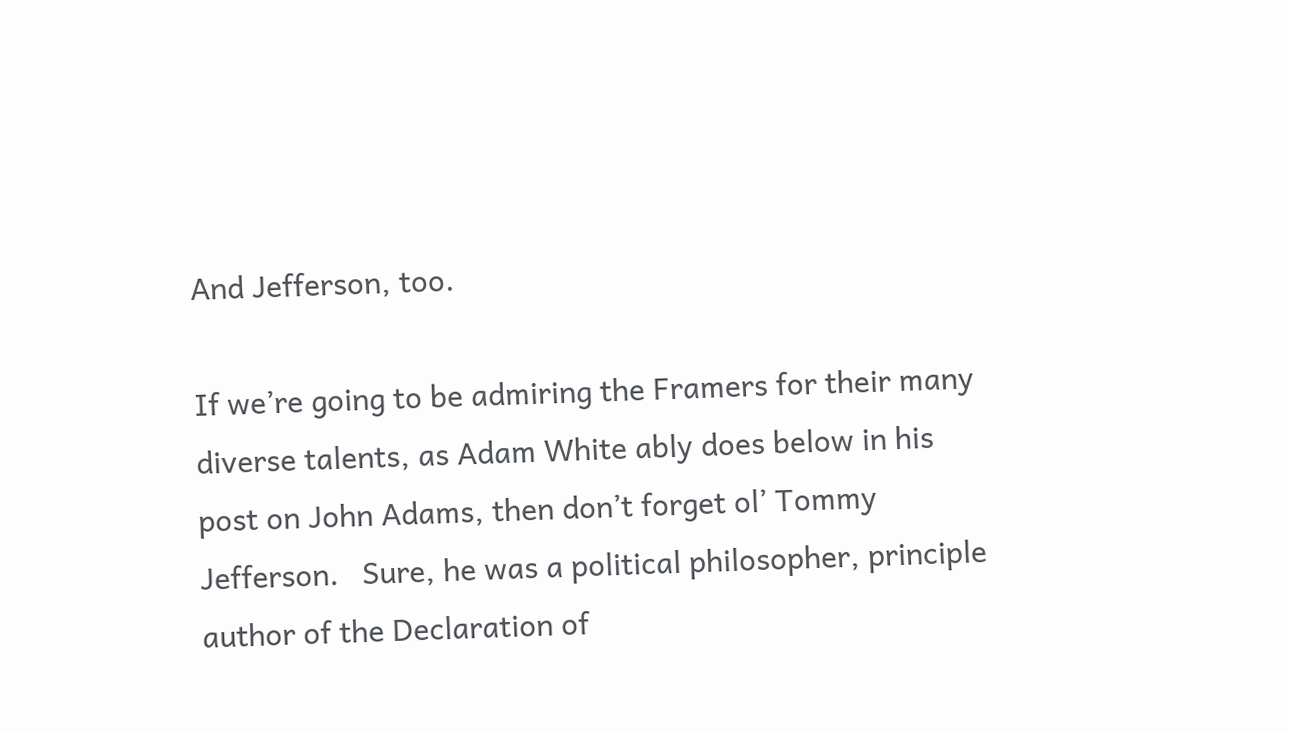And Jefferson, too.

If we’re going to be admiring the Framers for their many diverse talents, as Adam White ably does below in his post on John Adams, then don’t forget ol’ Tommy Jefferson.   Sure, he was a political philosopher, principle author of the Declaration of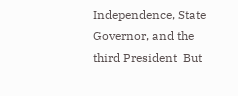Independence, State Governor, and the third President  But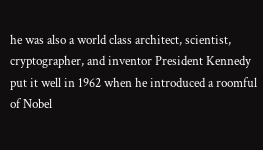he was also a world class architect, scientist, cryptographer, and inventor President Kennedy put it well in 1962 when he introduced a roomful of Nobel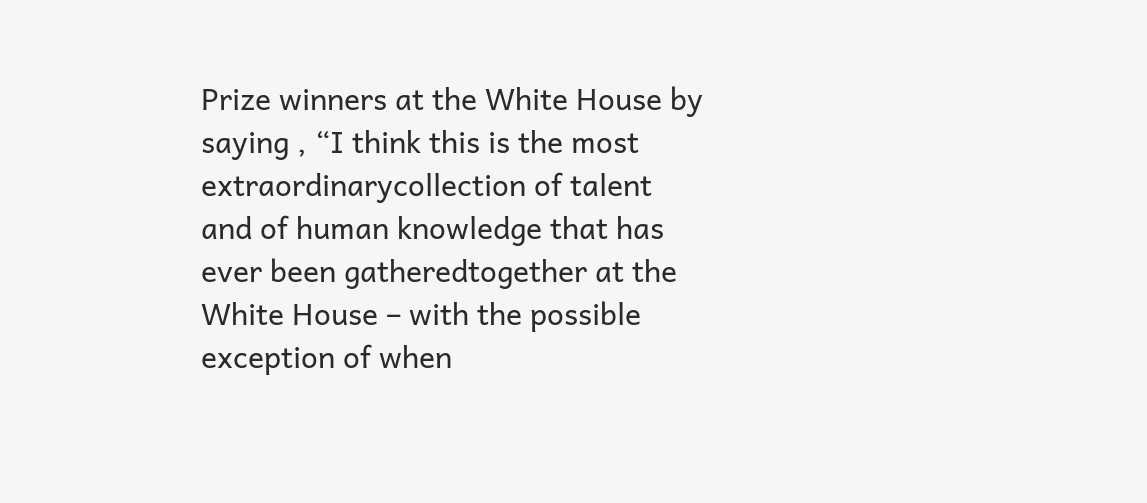Prize winners at the White House by saying , “I think this is the most extraordinarycollection of talent and of human knowledge that has ever been gatheredtogether at the White House – with the possible exception of when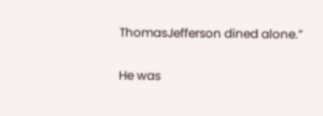ThomasJefferson dined alone.”

He was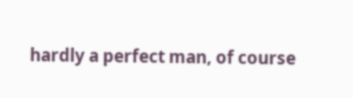hardly a perfect man, of course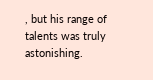, but his range of talents was truly astonishing.